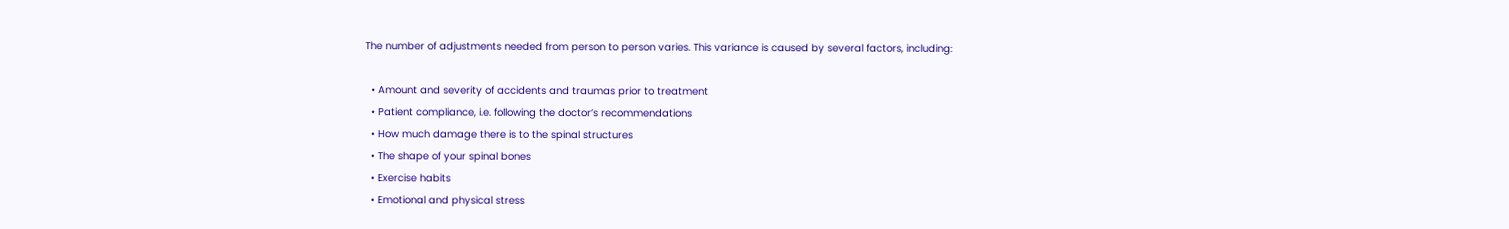The number of adjustments needed from person to person varies. This variance is caused by several factors, including:

  • Amount and severity of accidents and traumas prior to treatment
  • Patient compliance, i.e. following the doctor’s recommendations
  • How much damage there is to the spinal structures
  • The shape of your spinal bones
  • Exercise habits
  • Emotional and physical stress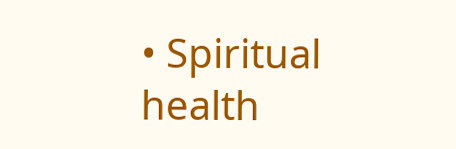• Spiritual health